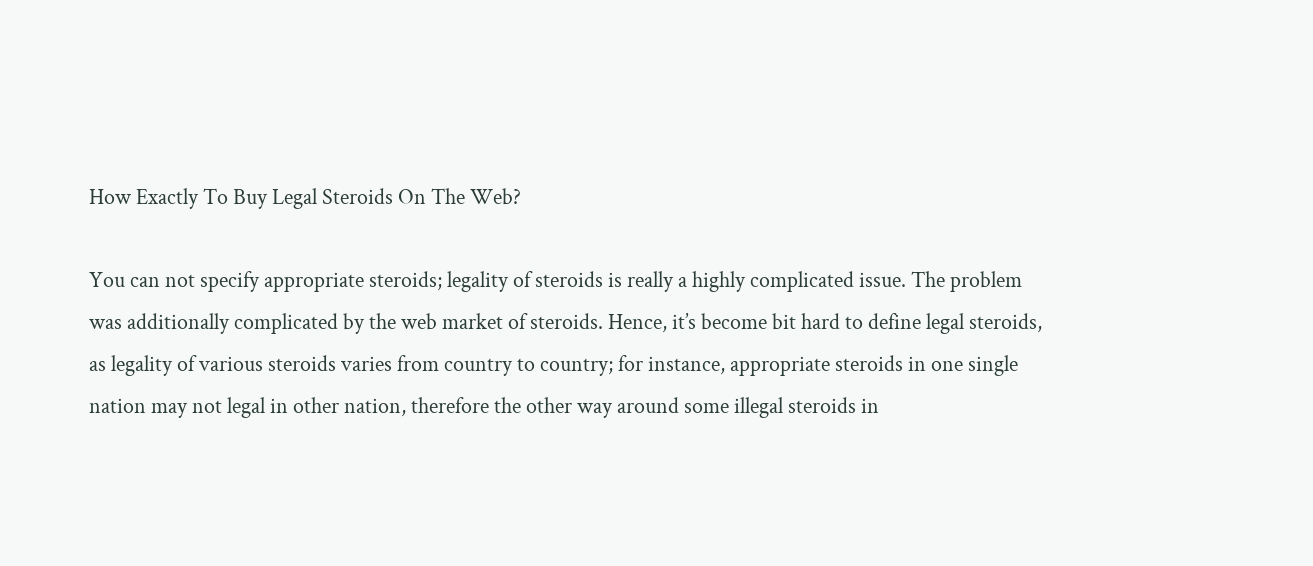How Exactly To Buy Legal Steroids On The Web?

You can not specify appropriate steroids; legality of steroids is really a highly complicated issue. The problem was additionally complicated by the web market of steroids. Hence, it’s become bit hard to define legal steroids, as legality of various steroids varies from country to country; for instance, appropriate steroids in one single nation may not legal in other nation, therefore the other way around some illegal steroids in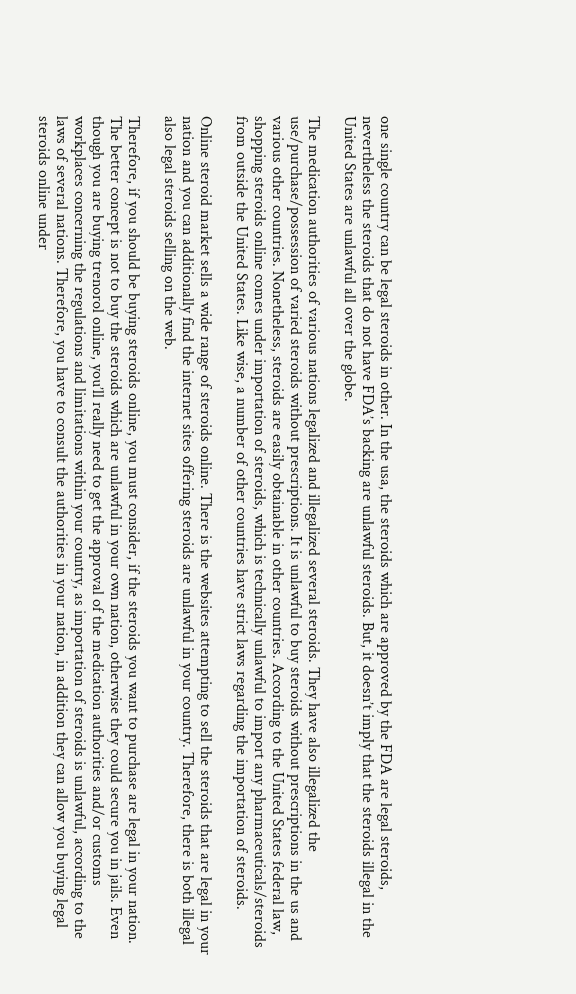one single country can be legal steroids in other. In the usa, the steroids which are approved by the FDA are legal steroids, nevertheless the steroids that do not have FDA’s backing are unlawful steroids. But, it doesn’t imply that the steroids illegal in the United States are unlawful all over the globe.

The medication authorities of various nations legalized and illegalized several steroids. They have also illegalized the use/purchase/possession of varied steroids without prescriptions. It is unlawful to buy steroids without prescriptions in the us and various other countries. Nonetheless, steroids are easily obtainable in other countries. According to the United States federal law, shopping steroids online comes under importation of steroids, which is technically unlawful to import any pharmaceuticals/steroids from outside the United States. Like wise, a number of other countries have strict laws regarding the importation of steroids.

Online steroid market sells a wide range of steroids online. There is the websites attempting to sell the steroids that are legal in your nation and you can additionally find the internet sites offering steroids are unlawful in your country. Therefore, there is both illegal also legal steroids selling on the web.

Therefore, if you should be buying steroids online, you must consider, if the steroids you want to purchase are legal in your nation. The better concept is not to buy the steroids which are unlawful in your own nation, otherwise they could secure you in jails. Even though you are buying trenorol online, you’ll really need to get the approval of the medication authorities and/or customs workplaces concerning the regulations and limitations within your country, as importation of steroids is unlawful, according to the laws of several nations. Therefore, you have to consult the authorities in your nation, in addition they can allow you buying legal steroids online under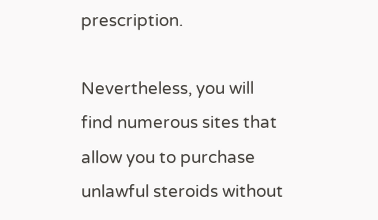prescription.

Nevertheless, you will find numerous sites that allow you to purchase unlawful steroids without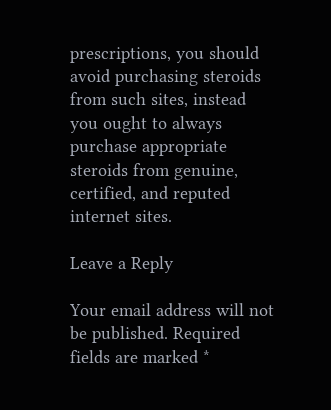prescriptions, you should avoid purchasing steroids from such sites, instead you ought to always purchase appropriate steroids from genuine, certified, and reputed internet sites.

Leave a Reply

Your email address will not be published. Required fields are marked *